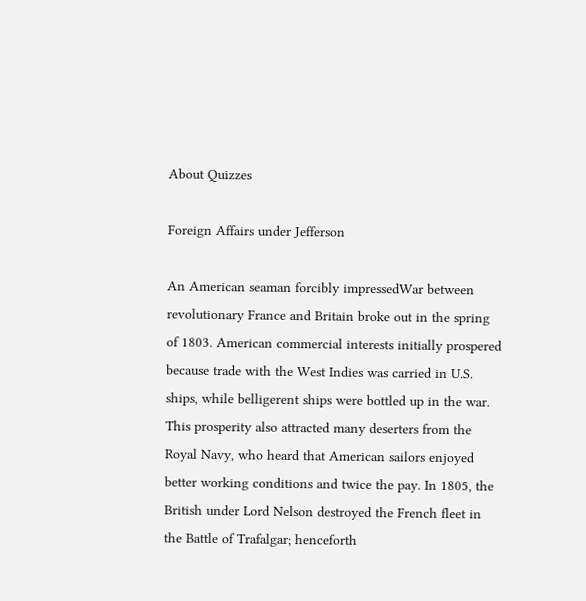About Quizzes

Foreign Affairs under Jefferson

An American seaman forcibly impressedWar between revolutionary France and Britain broke out in the spring of 1803. American commercial interests initially prospered because trade with the West Indies was carried in U.S. ships, while belligerent ships were bottled up in the war. This prosperity also attracted many deserters from the Royal Navy, who heard that American sailors enjoyed better working conditions and twice the pay. In 1805, the British under Lord Nelson destroyed the French fleet in the Battle of Trafalgar; henceforth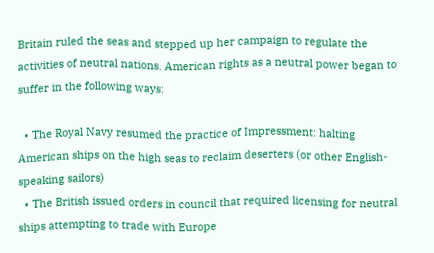Britain ruled the seas and stepped up her campaign to regulate the activities of neutral nations. American rights as a neutral power began to suffer in the following ways:

  • The Royal Navy resumed the practice of Impressment: halting American ships on the high seas to reclaim deserters (or other English-speaking sailors)
  • The British issued orders in council that required licensing for neutral ships attempting to trade with Europe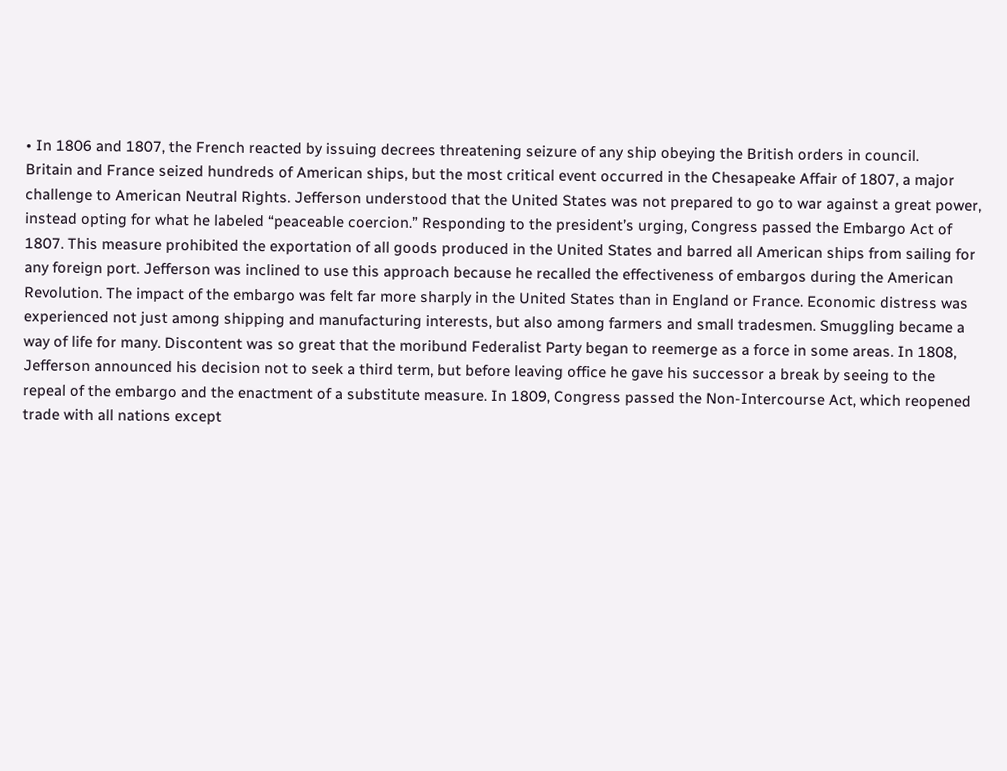• In 1806 and 1807, the French reacted by issuing decrees threatening seizure of any ship obeying the British orders in council.
Britain and France seized hundreds of American ships, but the most critical event occurred in the Chesapeake Affair of 1807, a major challenge to American Neutral Rights. Jefferson understood that the United States was not prepared to go to war against a great power, instead opting for what he labeled “peaceable coercion.” Responding to the president’s urging, Congress passed the Embargo Act of 1807. This measure prohibited the exportation of all goods produced in the United States and barred all American ships from sailing for any foreign port. Jefferson was inclined to use this approach because he recalled the effectiveness of embargos during the American Revolution. The impact of the embargo was felt far more sharply in the United States than in England or France. Economic distress was experienced not just among shipping and manufacturing interests, but also among farmers and small tradesmen. Smuggling became a way of life for many. Discontent was so great that the moribund Federalist Party began to reemerge as a force in some areas. In 1808, Jefferson announced his decision not to seek a third term, but before leaving office he gave his successor a break by seeing to the repeal of the embargo and the enactment of a substitute measure. In 1809, Congress passed the Non-Intercourse Act, which reopened trade with all nations except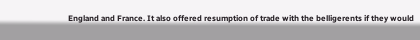England and France. It also offered resumption of trade with the belligerents if they would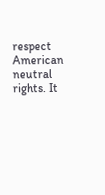respect American neutral rights. It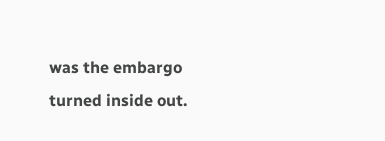was the embargo turned inside out.